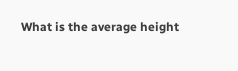What is the average height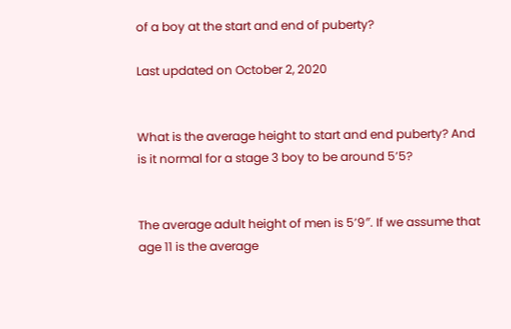of a boy at the start and end of puberty?

Last updated on October 2, 2020


What is the average height to start and end puberty? And is it normal for a stage 3 boy to be around 5’5?


The average adult height of men is 5’9″. If we assume that age 11 is the average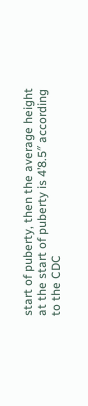start of puberty, then the average height at the start of puberty is 4’8.5″ according to the CDC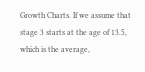Growth Charts. If we assume that stage 3 starts at the age of 13.5, which is the average,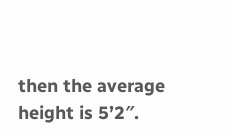then the average height is 5’2″.